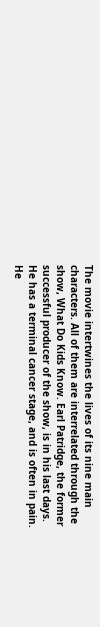The movie intertwines the lives of its nine main characters. All of them are interrelated through the show, What Do Kids Know. Earl Patridge, the former successful producer of the show, is in his last days. He has a terminal cancer stage, and is often in pain. He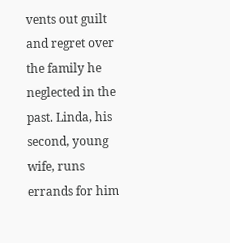vents out guilt and regret over the family he neglected in the past. Linda, his second, young wife, runs errands for him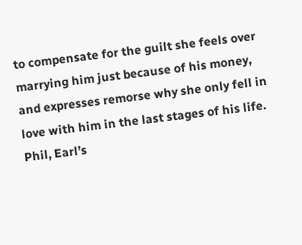to compensate for the guilt she feels over marrying him just because of his money, and expresses remorse why she only fell in love with him in the last stages of his life. Phil, Earl’s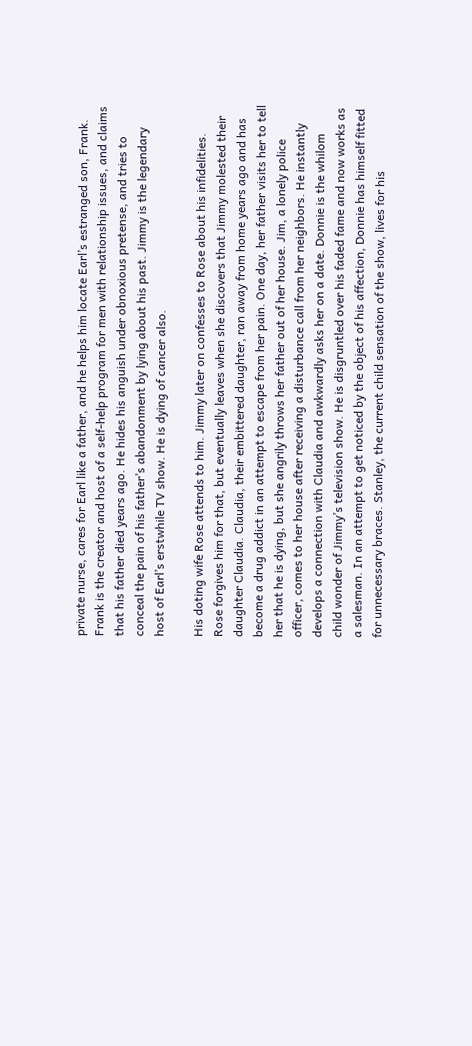private nurse, cares for Earl like a father, and he helps him locate Earl’s estranged son, Frank. Frank is the creator and host of a self-help program for men with relationship issues, and claims that his father died years ago. He hides his anguish under obnoxious pretense, and tries to conceal the pain of his father’s abandonment by lying about his past. Jimmy is the legendary host of Earl’s erstwhile TV show. He is dying of cancer also.

His doting wife Rose attends to him. Jimmy later on confesses to Rose about his infidelities. Rose forgives him for that, but eventually leaves when she discovers that Jimmy molested their daughter Claudia. Claudia, their embittered daughter, ran away from home years ago and has become a drug addict in an attempt to escape from her pain. One day, her father visits her to tell her that he is dying, but she angrily throws her father out of her house. Jim, a lonely police officer, comes to her house after receiving a disturbance call from her neighbors. He instantly develops a connection with Claudia and awkwardly asks her on a date. Donnie is the whilom child wonder of Jimmy’s television show. He is disgruntled over his faded fame and now works as a salesman. In an attempt to get noticed by the object of his affection, Donnie has himself fitted for unnecessary braces. Stanley, the current child sensation of the show, lives for his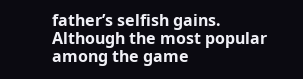father’s selfish gains. Although the most popular among the game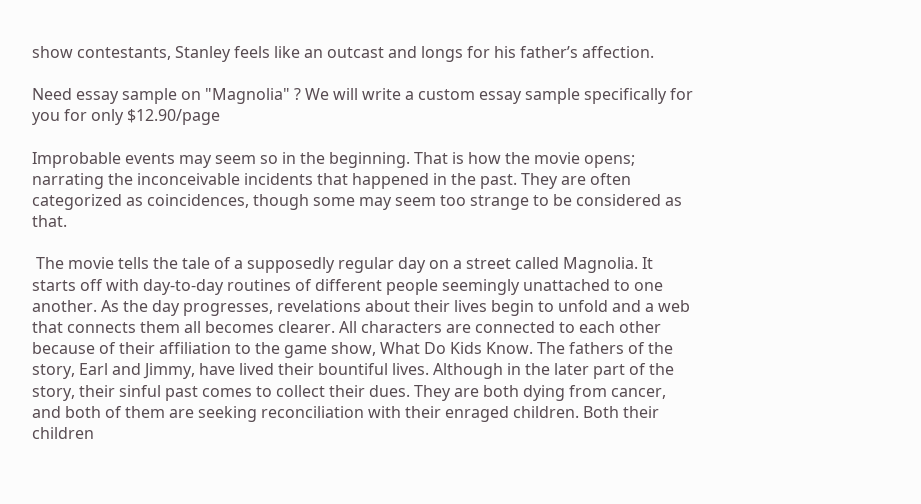show contestants, Stanley feels like an outcast and longs for his father’s affection.

Need essay sample on "Magnolia" ? We will write a custom essay sample specifically for you for only $12.90/page

Improbable events may seem so in the beginning. That is how the movie opens; narrating the inconceivable incidents that happened in the past. They are often categorized as coincidences, though some may seem too strange to be considered as that.

 The movie tells the tale of a supposedly regular day on a street called Magnolia. It starts off with day-to-day routines of different people seemingly unattached to one another. As the day progresses, revelations about their lives begin to unfold and a web that connects them all becomes clearer. All characters are connected to each other because of their affiliation to the game show, What Do Kids Know. The fathers of the story, Earl and Jimmy, have lived their bountiful lives. Although in the later part of the story, their sinful past comes to collect their dues. They are both dying from cancer, and both of them are seeking reconciliation with their enraged children. Both their children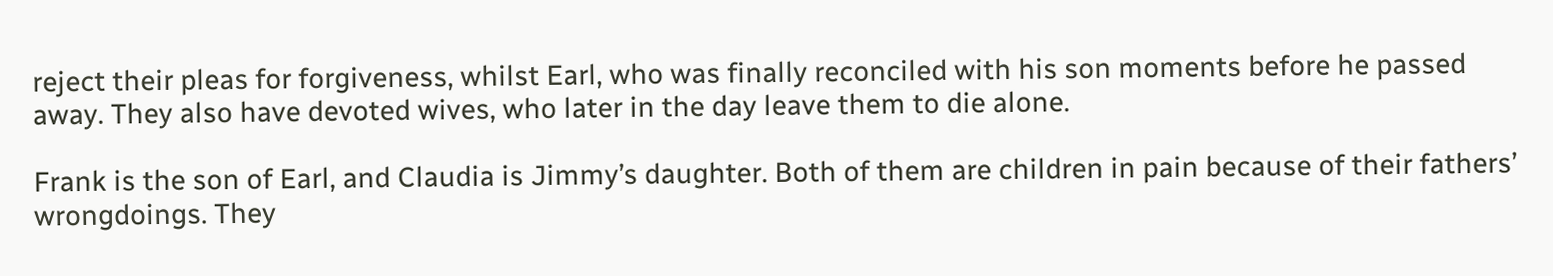reject their pleas for forgiveness, whilst Earl, who was finally reconciled with his son moments before he passed away. They also have devoted wives, who later in the day leave them to die alone.

Frank is the son of Earl, and Claudia is Jimmy’s daughter. Both of them are children in pain because of their fathers’ wrongdoings. They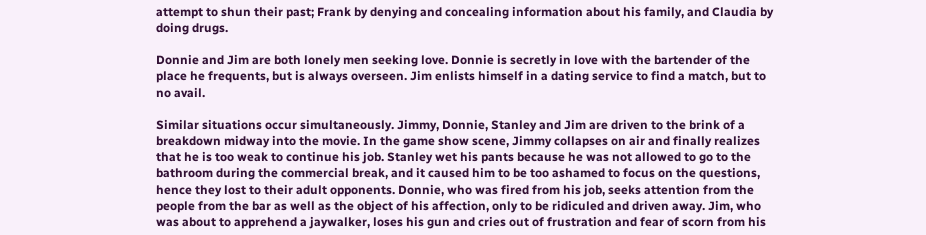attempt to shun their past; Frank by denying and concealing information about his family, and Claudia by doing drugs.

Donnie and Jim are both lonely men seeking love. Donnie is secretly in love with the bartender of the place he frequents, but is always overseen. Jim enlists himself in a dating service to find a match, but to no avail.

Similar situations occur simultaneously. Jimmy, Donnie, Stanley and Jim are driven to the brink of a breakdown midway into the movie. In the game show scene, Jimmy collapses on air and finally realizes that he is too weak to continue his job. Stanley wet his pants because he was not allowed to go to the bathroom during the commercial break, and it caused him to be too ashamed to focus on the questions, hence they lost to their adult opponents. Donnie, who was fired from his job, seeks attention from the people from the bar as well as the object of his affection, only to be ridiculed and driven away. Jim, who was about to apprehend a jaywalker, loses his gun and cries out of frustration and fear of scorn from his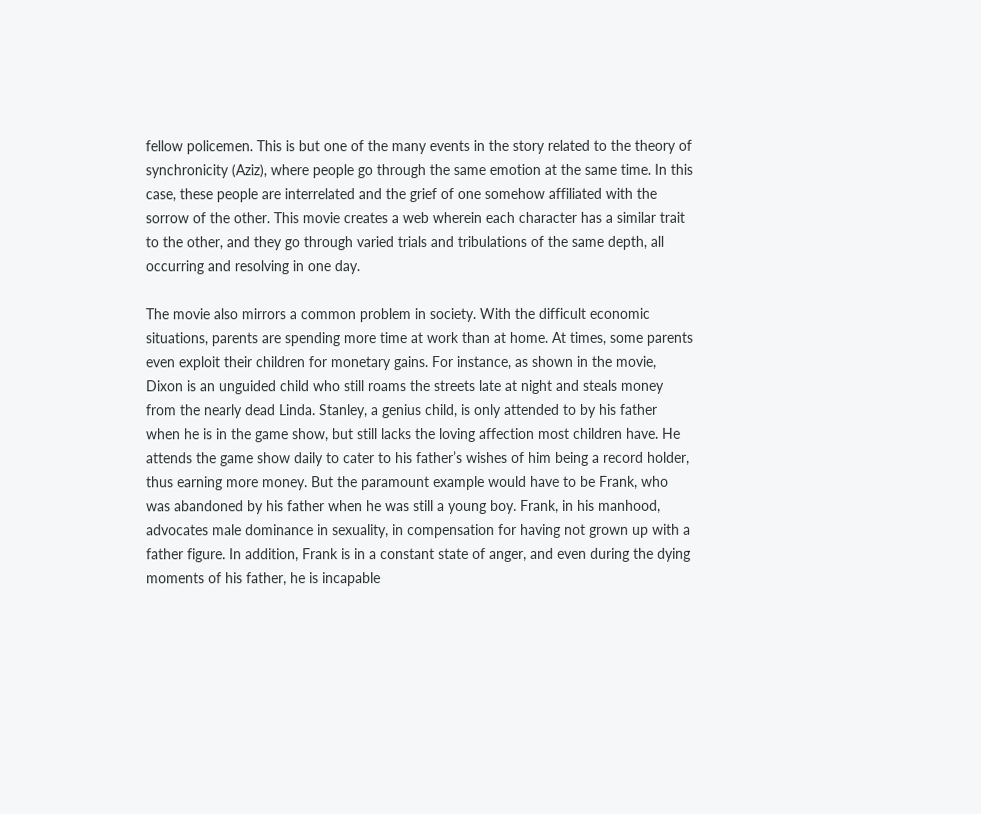fellow policemen. This is but one of the many events in the story related to the theory of synchronicity (Aziz), where people go through the same emotion at the same time. In this case, these people are interrelated and the grief of one somehow affiliated with the sorrow of the other. This movie creates a web wherein each character has a similar trait to the other, and they go through varied trials and tribulations of the same depth, all occurring and resolving in one day.

The movie also mirrors a common problem in society. With the difficult economic situations, parents are spending more time at work than at home. At times, some parents even exploit their children for monetary gains. For instance, as shown in the movie, Dixon is an unguided child who still roams the streets late at night and steals money from the nearly dead Linda. Stanley, a genius child, is only attended to by his father when he is in the game show, but still lacks the loving affection most children have. He attends the game show daily to cater to his father’s wishes of him being a record holder, thus earning more money. But the paramount example would have to be Frank, who was abandoned by his father when he was still a young boy. Frank, in his manhood, advocates male dominance in sexuality, in compensation for having not grown up with a father figure. In addition, Frank is in a constant state of anger, and even during the dying moments of his father, he is incapable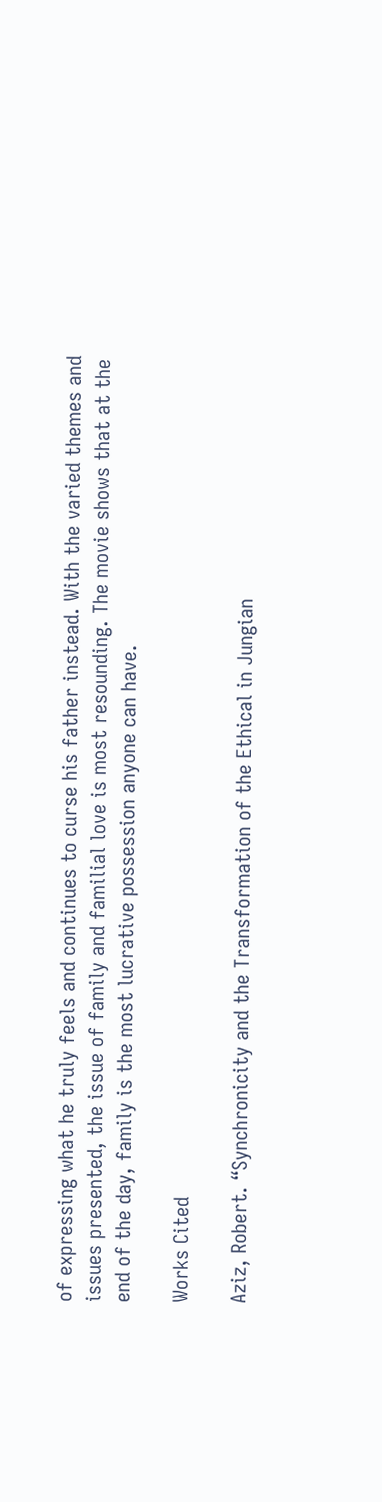of expressing what he truly feels and continues to curse his father instead. With the varied themes and issues presented, the issue of family and familial love is most resounding. The movie shows that at the end of the day, family is the most lucrative possession anyone can have.

Works Cited

Aziz, Robert. “Synchronicity and the Transformation of the Ethical in Jungian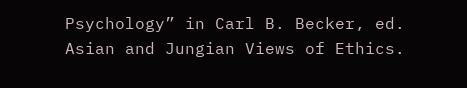Psychology” in Carl B. Becker, ed. Asian and Jungian Views of Ethics.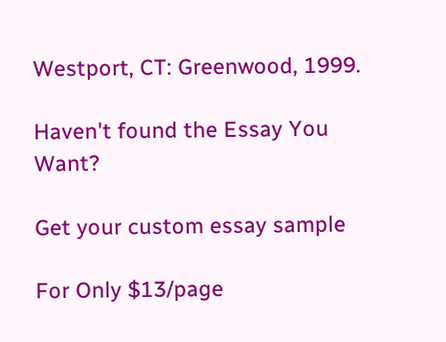Westport, CT: Greenwood, 1999.

Haven't found the Essay You Want?

Get your custom essay sample

For Only $13/page